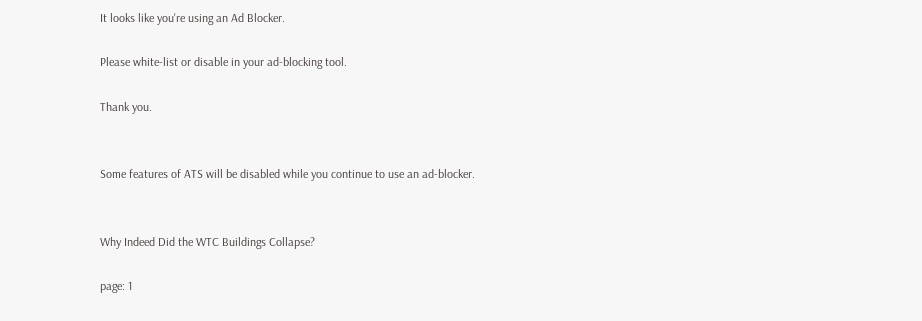It looks like you're using an Ad Blocker.

Please white-list or disable in your ad-blocking tool.

Thank you.


Some features of ATS will be disabled while you continue to use an ad-blocker.


Why Indeed Did the WTC Buildings Collapse?

page: 1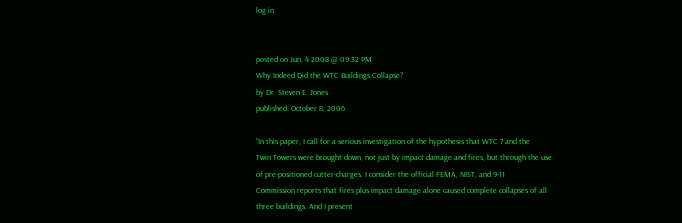log in


posted on Jun, 4 2008 @ 09:32 PM
Why Indeed Did the WTC Buildings Collapse?
by Dr. Steven E. Jones
published: October 8, 2006

"In this paper, I call for a serious investigation of the hypothesis that WTC 7 and the
Twin Towers were brought down, not just by impact damage and fires, but through the use
of pre-positioned cutter-charges. I consider the official FEMA, NIST, and 9-11
Commission reports that fires plus impact damage alone caused complete collapses of all
three buildings. And I present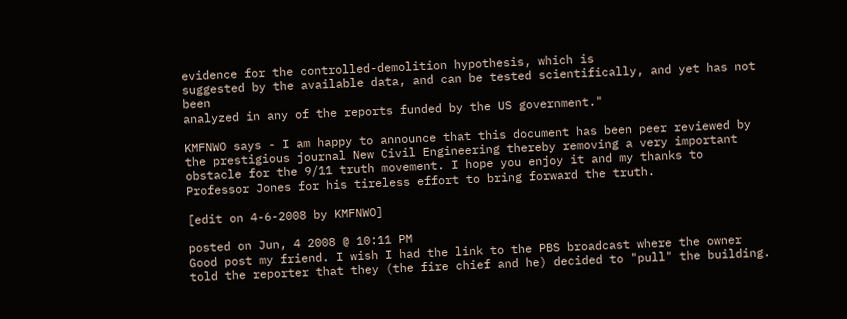evidence for the controlled-demolition hypothesis, which is
suggested by the available data, and can be tested scientifically, and yet has not been
analyzed in any of the reports funded by the US government."

KMFNWO says - I am happy to announce that this document has been peer reviewed by the prestigious journal New Civil Engineering thereby removing a very important obstacle for the 9/11 truth movement. I hope you enjoy it and my thanks to Professor Jones for his tireless effort to bring forward the truth.

[edit on 4-6-2008 by KMFNWO]

posted on Jun, 4 2008 @ 10:11 PM
Good post my friend. I wish I had the link to the PBS broadcast where the owner told the reporter that they (the fire chief and he) decided to "pull" the building.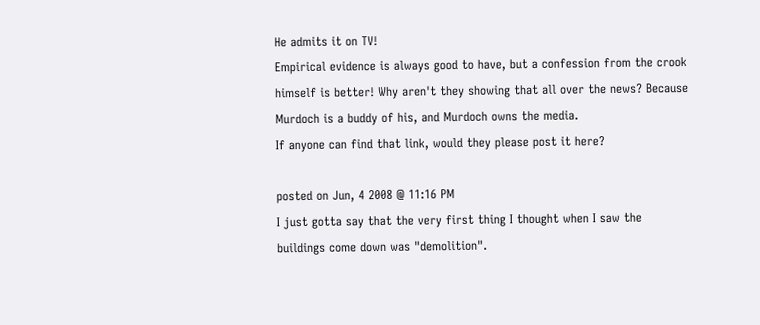He admits it on TV!
Empirical evidence is always good to have, but a confession from the crook himself is better! Why aren't they showing that all over the news? Because Murdoch is a buddy of his, and Murdoch owns the media.
If anyone can find that link, would they please post it here?

posted on Jun, 4 2008 @ 11:16 PM
I just gotta say that the very first thing I thought when I saw the buildings come down was "demolition".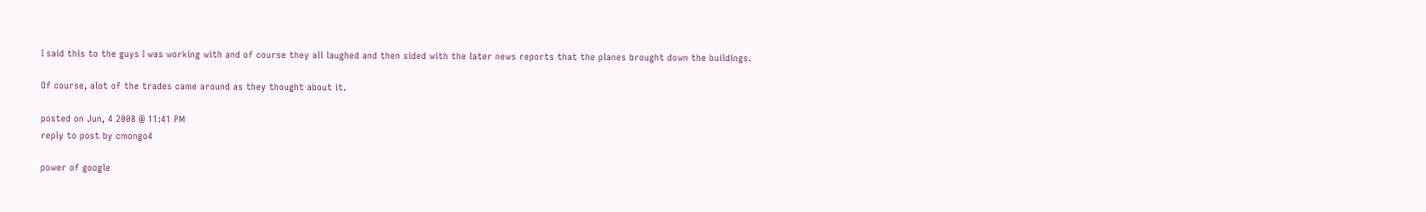I said this to the guys I was working with and of course they all laughed and then sided with the later news reports that the planes brought down the buildings.

Of course, alot of the trades came around as they thought about it.

posted on Jun, 4 2008 @ 11:41 PM
reply to post by cmongo4

power of google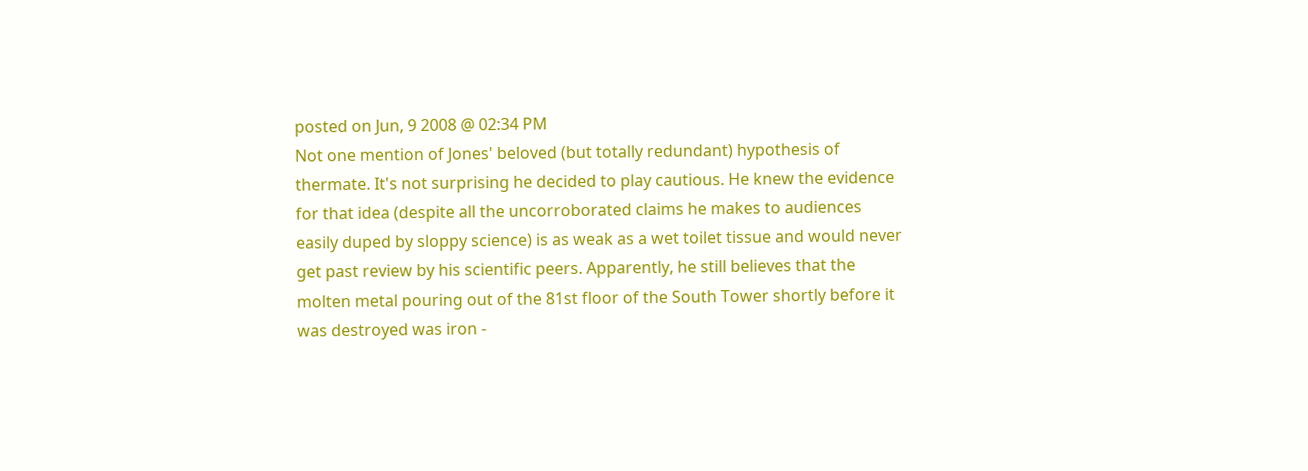posted on Jun, 9 2008 @ 02:34 PM
Not one mention of Jones' beloved (but totally redundant) hypothesis of thermate. It's not surprising he decided to play cautious. He knew the evidence for that idea (despite all the uncorroborated claims he makes to audiences easily duped by sloppy science) is as weak as a wet toilet tissue and would never get past review by his scientific peers. Apparently, he still believes that the molten metal pouring out of the 81st floor of the South Tower shortly before it was destroyed was iron -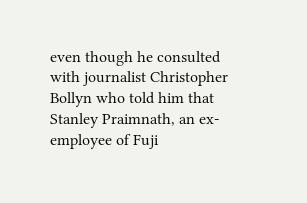even though he consulted with journalist Christopher Bollyn who told him that Stanley Praimnath, an ex-employee of Fuji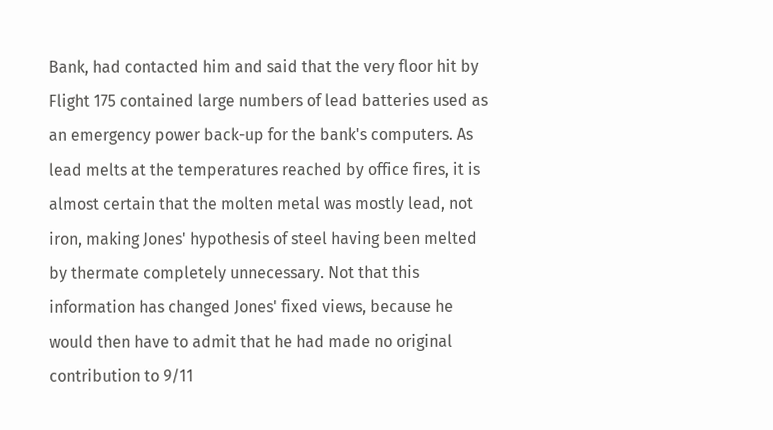Bank, had contacted him and said that the very floor hit by Flight 175 contained large numbers of lead batteries used as an emergency power back-up for the bank's computers. As lead melts at the temperatures reached by office fires, it is almost certain that the molten metal was mostly lead, not iron, making Jones' hypothesis of steel having been melted by thermate completely unnecessary. Not that this information has changed Jones' fixed views, because he would then have to admit that he had made no original contribution to 9/11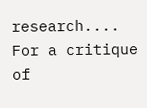research....
For a critique of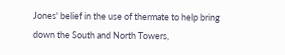Jones' belief in the use of thermate to help bring down the South and North Towers,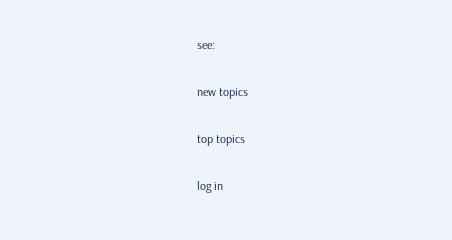see:

new topics

top topics

log in